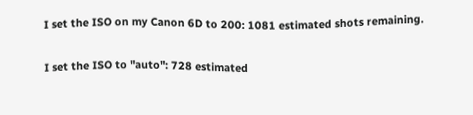I set the ISO on my Canon 6D to 200: 1081 estimated shots remaining.

I set the ISO to "auto": 728 estimated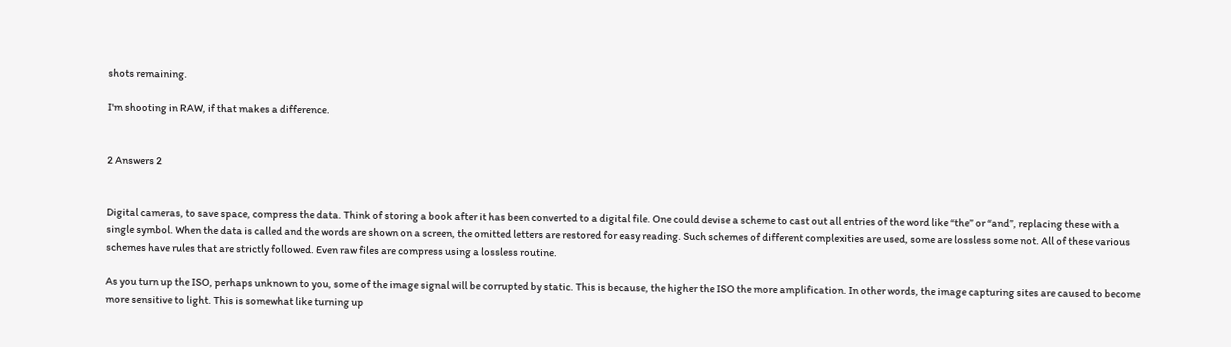shots remaining.

I'm shooting in RAW, if that makes a difference.


2 Answers 2


Digital cameras, to save space, compress the data. Think of storing a book after it has been converted to a digital file. One could devise a scheme to cast out all entries of the word like “the” or “and”, replacing these with a single symbol. When the data is called and the words are shown on a screen, the omitted letters are restored for easy reading. Such schemes of different complexities are used, some are lossless some not. All of these various schemes have rules that are strictly followed. Even raw files are compress using a lossless routine.

As you turn up the ISO, perhaps unknown to you, some of the image signal will be corrupted by static. This is because, the higher the ISO the more amplification. In other words, the image capturing sites are caused to become more sensitive to light. This is somewhat like turning up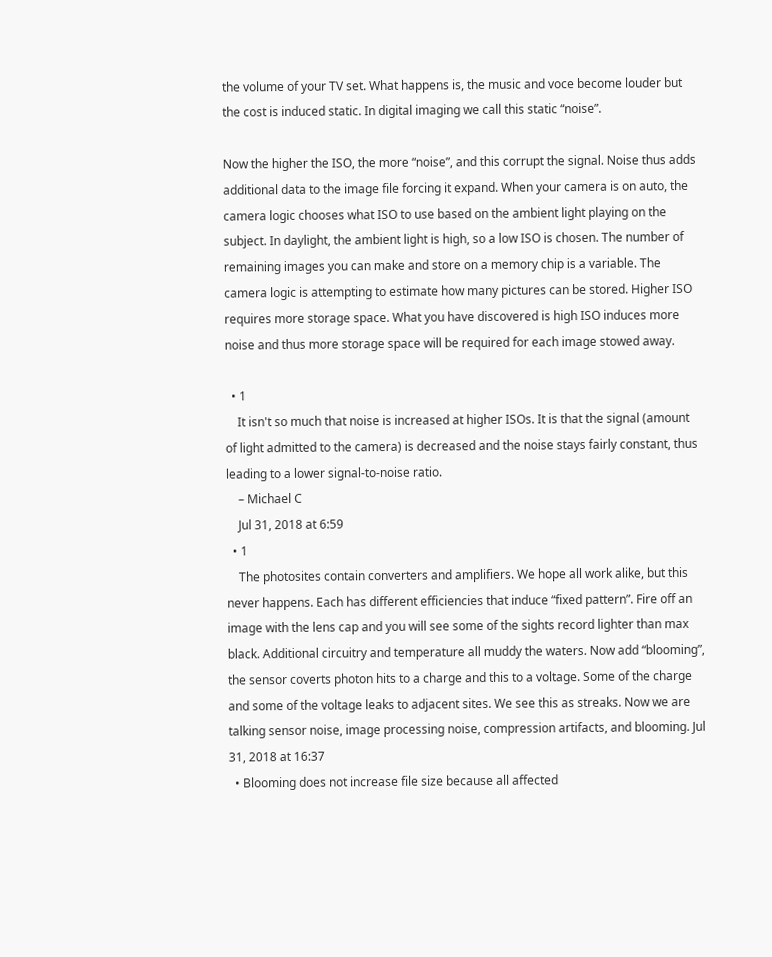the volume of your TV set. What happens is, the music and voce become louder but the cost is induced static. In digital imaging we call this static “noise”.

Now the higher the ISO, the more “noise”, and this corrupt the signal. Noise thus adds additional data to the image file forcing it expand. When your camera is on auto, the camera logic chooses what ISO to use based on the ambient light playing on the subject. In daylight, the ambient light is high, so a low ISO is chosen. The number of remaining images you can make and store on a memory chip is a variable. The camera logic is attempting to estimate how many pictures can be stored. Higher ISO requires more storage space. What you have discovered is high ISO induces more noise and thus more storage space will be required for each image stowed away.

  • 1
    It isn't so much that noise is increased at higher ISOs. It is that the signal (amount of light admitted to the camera) is decreased and the noise stays fairly constant, thus leading to a lower signal-to-noise ratio.
    – Michael C
    Jul 31, 2018 at 6:59
  • 1
    The photosites contain converters and amplifiers. We hope all work alike, but this never happens. Each has different efficiencies that induce “fixed pattern”. Fire off an image with the lens cap and you will see some of the sights record lighter than max black. Additional circuitry and temperature all muddy the waters. Now add “blooming”, the sensor coverts photon hits to a charge and this to a voltage. Some of the charge and some of the voltage leaks to adjacent sites. We see this as streaks. Now we are talking sensor noise, image processing noise, compression artifacts, and blooming. Jul 31, 2018 at 16:37
  • Blooming does not increase file size because all affected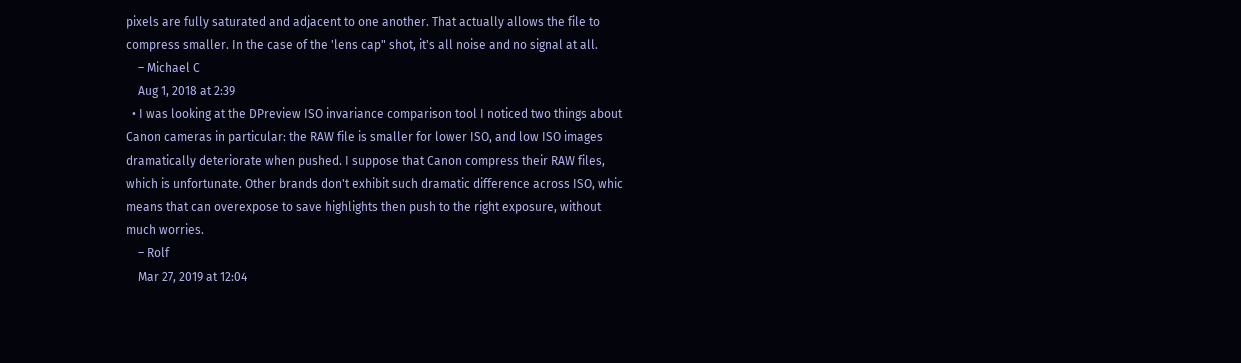pixels are fully saturated and adjacent to one another. That actually allows the file to compress smaller. In the case of the 'lens cap" shot, it's all noise and no signal at all.
    – Michael C
    Aug 1, 2018 at 2:39
  • I was looking at the DPreview ISO invariance comparison tool I noticed two things about Canon cameras in particular: the RAW file is smaller for lower ISO, and low ISO images dramatically deteriorate when pushed. I suppose that Canon compress their RAW files, which is unfortunate. Other brands don't exhibit such dramatic difference across ISO, whic means that can overexpose to save highlights then push to the right exposure, without much worries.
    – Rolf
    Mar 27, 2019 at 12:04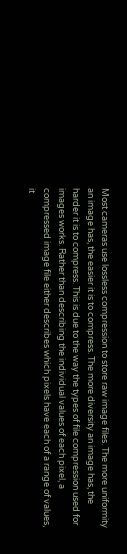Most cameras use lossless compression to store raw image files. The more uniformity an image has, the easier it is to compress. The more diversity an image has, the harder it is to compress. This is due to the way the types of file compression used for images works. Rather than describing the individual values of each pixel, a compressed image file either describes which pixels have each of a range of values, it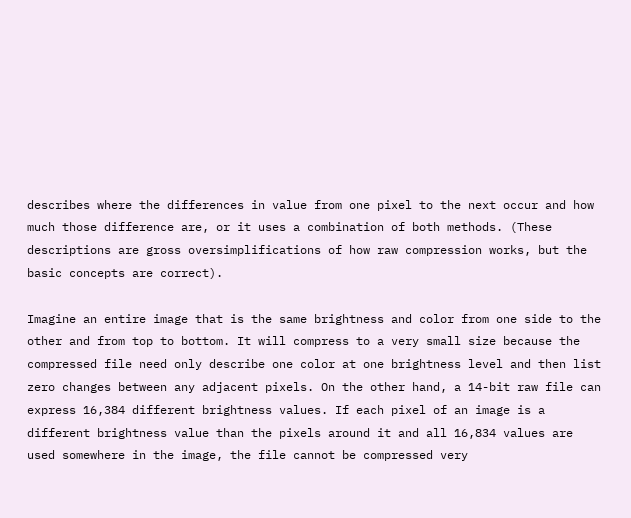describes where the differences in value from one pixel to the next occur and how much those difference are, or it uses a combination of both methods. (These descriptions are gross oversimplifications of how raw compression works, but the basic concepts are correct).

Imagine an entire image that is the same brightness and color from one side to the other and from top to bottom. It will compress to a very small size because the compressed file need only describe one color at one brightness level and then list zero changes between any adjacent pixels. On the other hand, a 14-bit raw file can express 16,384 different brightness values. If each pixel of an image is a different brightness value than the pixels around it and all 16,834 values are used somewhere in the image, the file cannot be compressed very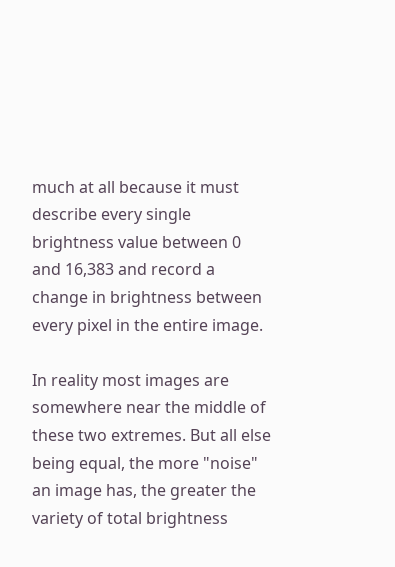much at all because it must describe every single brightness value between 0 and 16,383 and record a change in brightness between every pixel in the entire image.

In reality most images are somewhere near the middle of these two extremes. But all else being equal, the more "noise" an image has, the greater the variety of total brightness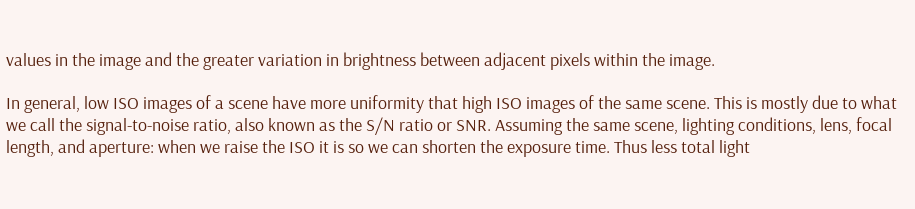values in the image and the greater variation in brightness between adjacent pixels within the image.

In general, low ISO images of a scene have more uniformity that high ISO images of the same scene. This is mostly due to what we call the signal-to-noise ratio, also known as the S/N ratio or SNR. Assuming the same scene, lighting conditions, lens, focal length, and aperture: when we raise the ISO it is so we can shorten the exposure time. Thus less total light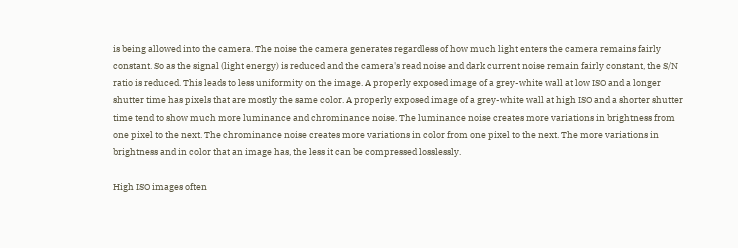is being allowed into the camera. The noise the camera generates regardless of how much light enters the camera remains fairly constant. So as the signal (light energy) is reduced and the camera's read noise and dark current noise remain fairly constant, the S/N ratio is reduced. This leads to less uniformity on the image. A properly exposed image of a grey-white wall at low ISO and a longer shutter time has pixels that are mostly the same color. A properly exposed image of a grey-white wall at high ISO and a shorter shutter time tend to show much more luminance and chrominance noise. The luminance noise creates more variations in brightness from one pixel to the next. The chrominance noise creates more variations in color from one pixel to the next. The more variations in brightness and in color that an image has, the less it can be compressed losslessly.

High ISO images often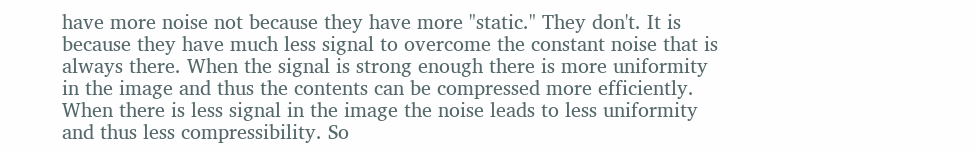have more noise not because they have more "static." They don't. It is because they have much less signal to overcome the constant noise that is always there. When the signal is strong enough there is more uniformity in the image and thus the contents can be compressed more efficiently. When there is less signal in the image the noise leads to less uniformity and thus less compressibility. So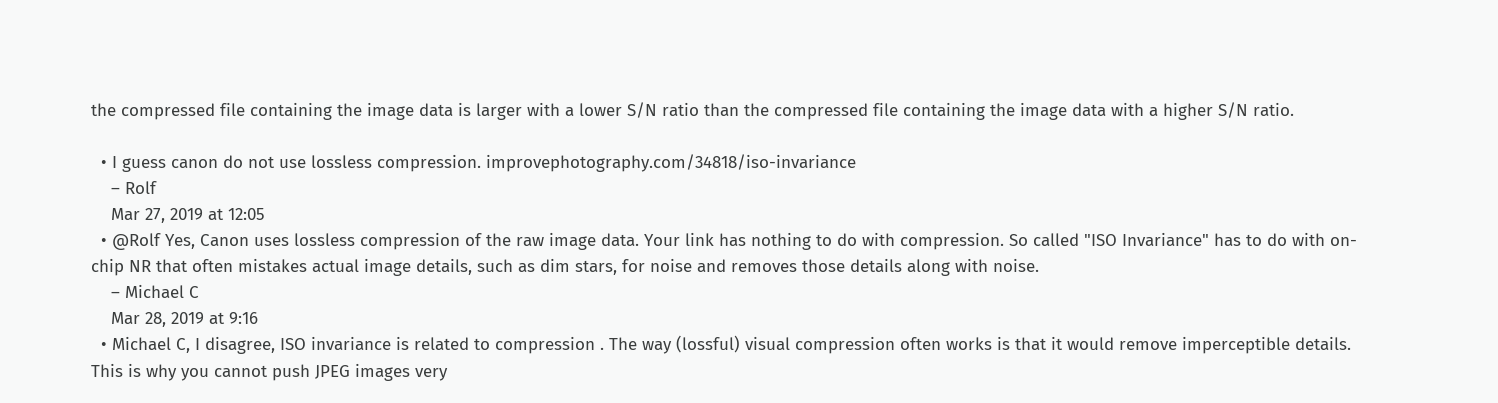the compressed file containing the image data is larger with a lower S/N ratio than the compressed file containing the image data with a higher S/N ratio.

  • I guess canon do not use lossless compression. improvephotography.com/34818/iso-invariance
    – Rolf
    Mar 27, 2019 at 12:05
  • @Rolf Yes, Canon uses lossless compression of the raw image data. Your link has nothing to do with compression. So called "ISO Invariance" has to do with on-chip NR that often mistakes actual image details, such as dim stars, for noise and removes those details along with noise.
    – Michael C
    Mar 28, 2019 at 9:16
  • Michael C, I disagree, ISO invariance is related to compression . The way (lossful) visual compression often works is that it would remove imperceptible details. This is why you cannot push JPEG images very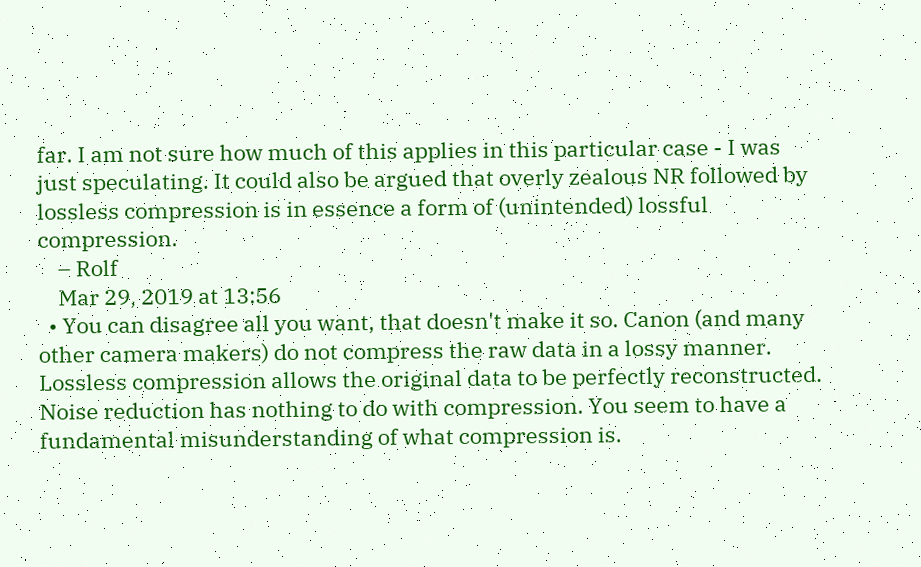far. I am not sure how much of this applies in this particular case - I was just speculating. It could also be argued that overly zealous NR followed by lossless compression is in essence a form of (unintended) lossful compression.
    – Rolf
    Mar 29, 2019 at 13:56
  • You can disagree all you want, that doesn't make it so. Canon (and many other camera makers) do not compress the raw data in a lossy manner. Lossless compression allows the original data to be perfectly reconstructed. Noise reduction has nothing to do with compression. You seem to have a fundamental misunderstanding of what compression is.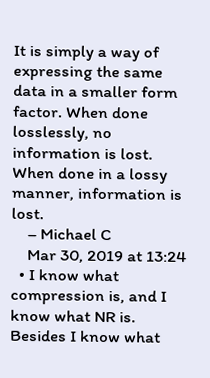It is simply a way of expressing the same data in a smaller form factor. When done losslessly, no information is lost. When done in a lossy manner, information is lost.
    – Michael C
    Mar 30, 2019 at 13:24
  • I know what compression is, and I know what NR is. Besides I know what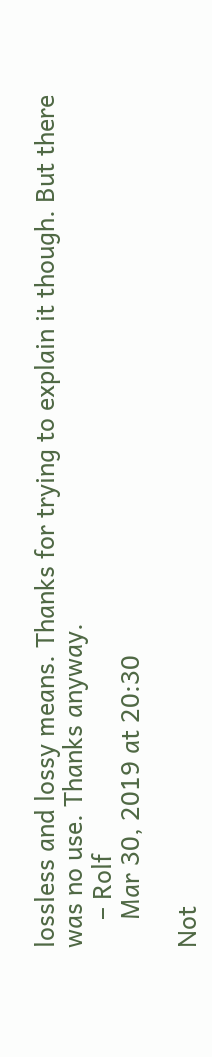lossless and lossy means. Thanks for trying to explain it though. But there was no use. Thanks anyway.
    – Rolf
    Mar 30, 2019 at 20:30

Not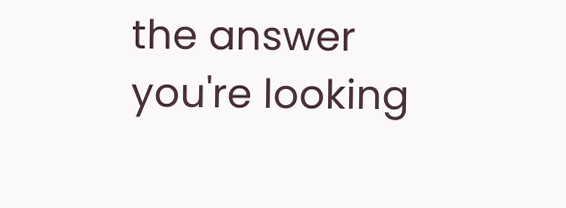the answer you're looking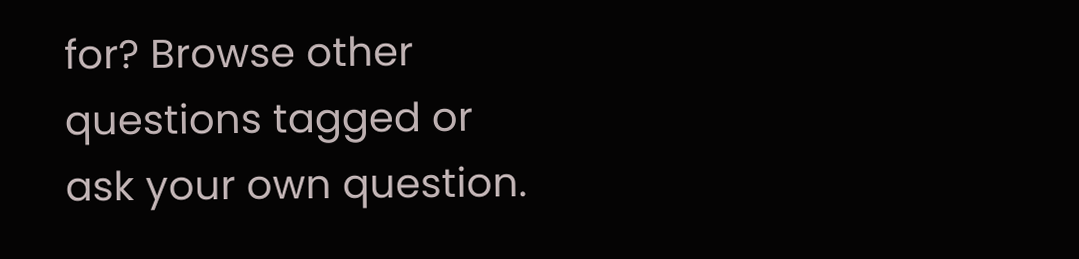for? Browse other questions tagged or ask your own question.